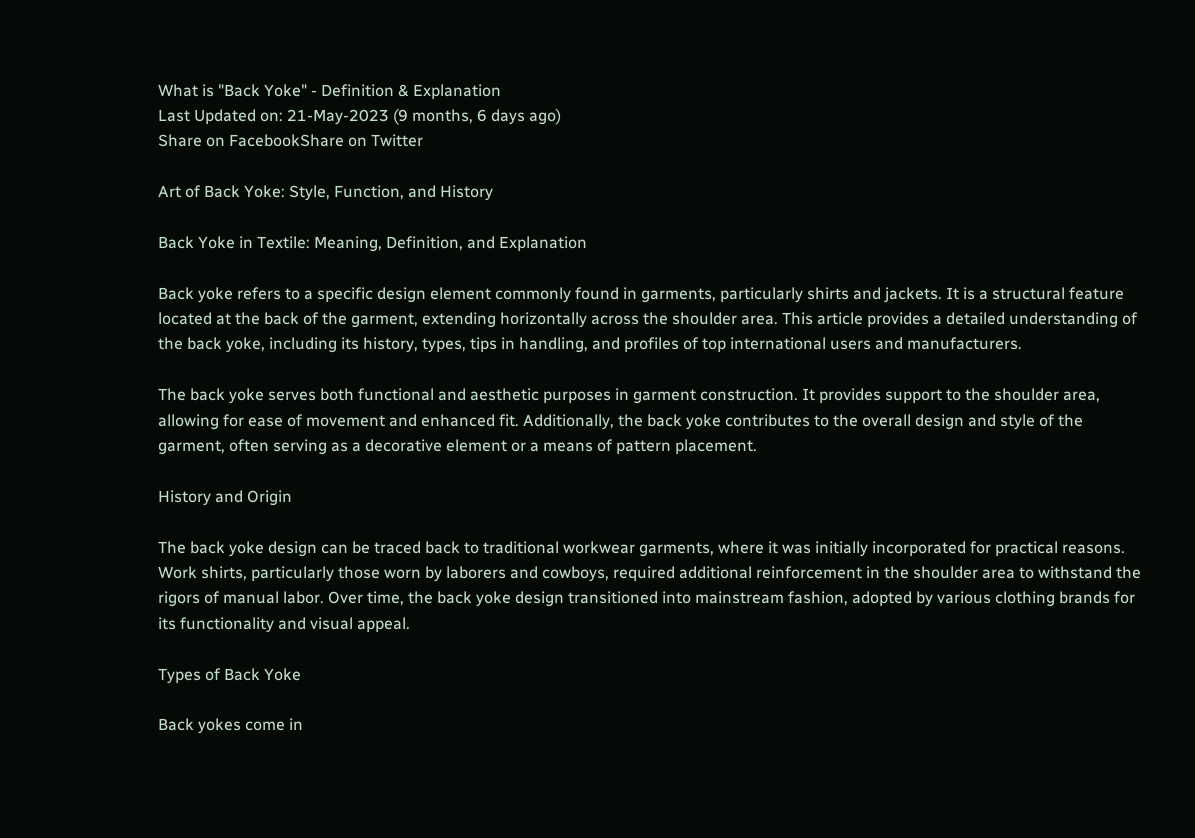What is "Back Yoke" - Definition & Explanation
Last Updated on: 21-May-2023 (9 months, 6 days ago)
Share on FacebookShare on Twitter

Art of Back Yoke: Style, Function, and History

Back Yoke in Textile: Meaning, Definition, and Explanation

Back yoke refers to a specific design element commonly found in garments, particularly shirts and jackets. It is a structural feature located at the back of the garment, extending horizontally across the shoulder area. This article provides a detailed understanding of the back yoke, including its history, types, tips in handling, and profiles of top international users and manufacturers.

The back yoke serves both functional and aesthetic purposes in garment construction. It provides support to the shoulder area, allowing for ease of movement and enhanced fit. Additionally, the back yoke contributes to the overall design and style of the garment, often serving as a decorative element or a means of pattern placement.

History and Origin

The back yoke design can be traced back to traditional workwear garments, where it was initially incorporated for practical reasons. Work shirts, particularly those worn by laborers and cowboys, required additional reinforcement in the shoulder area to withstand the rigors of manual labor. Over time, the back yoke design transitioned into mainstream fashion, adopted by various clothing brands for its functionality and visual appeal.

Types of Back Yoke

Back yokes come in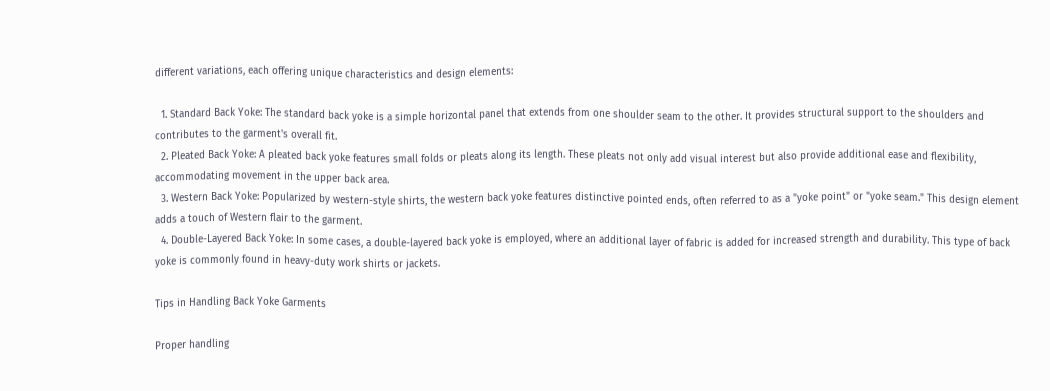different variations, each offering unique characteristics and design elements:

  1. Standard Back Yoke: The standard back yoke is a simple horizontal panel that extends from one shoulder seam to the other. It provides structural support to the shoulders and contributes to the garment's overall fit.
  2. Pleated Back Yoke: A pleated back yoke features small folds or pleats along its length. These pleats not only add visual interest but also provide additional ease and flexibility, accommodating movement in the upper back area.
  3. Western Back Yoke: Popularized by western-style shirts, the western back yoke features distinctive pointed ends, often referred to as a "yoke point" or "yoke seam." This design element adds a touch of Western flair to the garment.
  4. Double-Layered Back Yoke: In some cases, a double-layered back yoke is employed, where an additional layer of fabric is added for increased strength and durability. This type of back yoke is commonly found in heavy-duty work shirts or jackets.

Tips in Handling Back Yoke Garments

Proper handling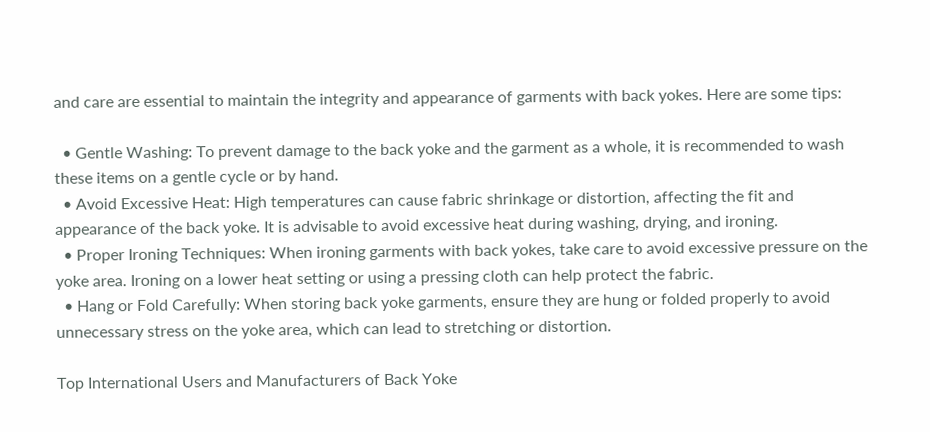and care are essential to maintain the integrity and appearance of garments with back yokes. Here are some tips:

  • Gentle Washing: To prevent damage to the back yoke and the garment as a whole, it is recommended to wash these items on a gentle cycle or by hand.
  • Avoid Excessive Heat: High temperatures can cause fabric shrinkage or distortion, affecting the fit and appearance of the back yoke. It is advisable to avoid excessive heat during washing, drying, and ironing.
  • Proper Ironing Techniques: When ironing garments with back yokes, take care to avoid excessive pressure on the yoke area. Ironing on a lower heat setting or using a pressing cloth can help protect the fabric.
  • Hang or Fold Carefully: When storing back yoke garments, ensure they are hung or folded properly to avoid unnecessary stress on the yoke area, which can lead to stretching or distortion.

Top International Users and Manufacturers of Back Yoke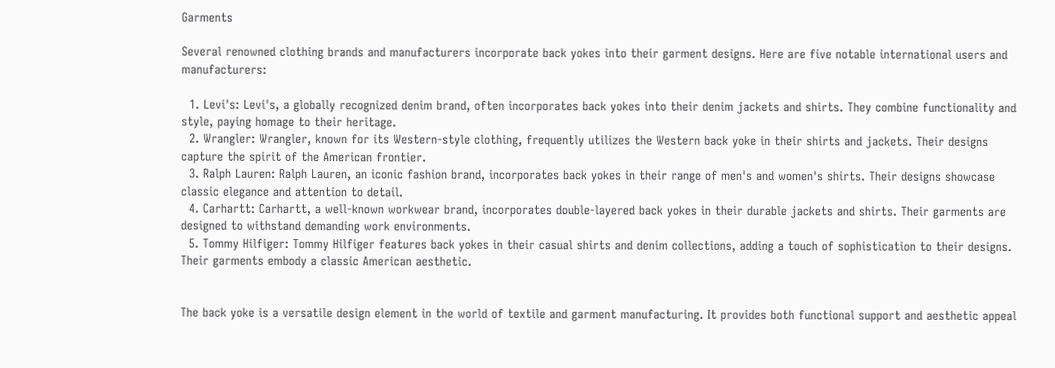Garments

Several renowned clothing brands and manufacturers incorporate back yokes into their garment designs. Here are five notable international users and manufacturers:

  1. Levi's: Levi's, a globally recognized denim brand, often incorporates back yokes into their denim jackets and shirts. They combine functionality and style, paying homage to their heritage.
  2. Wrangler: Wrangler, known for its Western-style clothing, frequently utilizes the Western back yoke in their shirts and jackets. Their designs capture the spirit of the American frontier.
  3. Ralph Lauren: Ralph Lauren, an iconic fashion brand, incorporates back yokes in their range of men's and women's shirts. Their designs showcase classic elegance and attention to detail.
  4. Carhartt: Carhartt, a well-known workwear brand, incorporates double-layered back yokes in their durable jackets and shirts. Their garments are designed to withstand demanding work environments.
  5. Tommy Hilfiger: Tommy Hilfiger features back yokes in their casual shirts and denim collections, adding a touch of sophistication to their designs. Their garments embody a classic American aesthetic.


The back yoke is a versatile design element in the world of textile and garment manufacturing. It provides both functional support and aesthetic appeal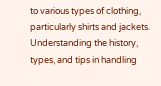to various types of clothing, particularly shirts and jackets. Understanding the history, types, and tips in handling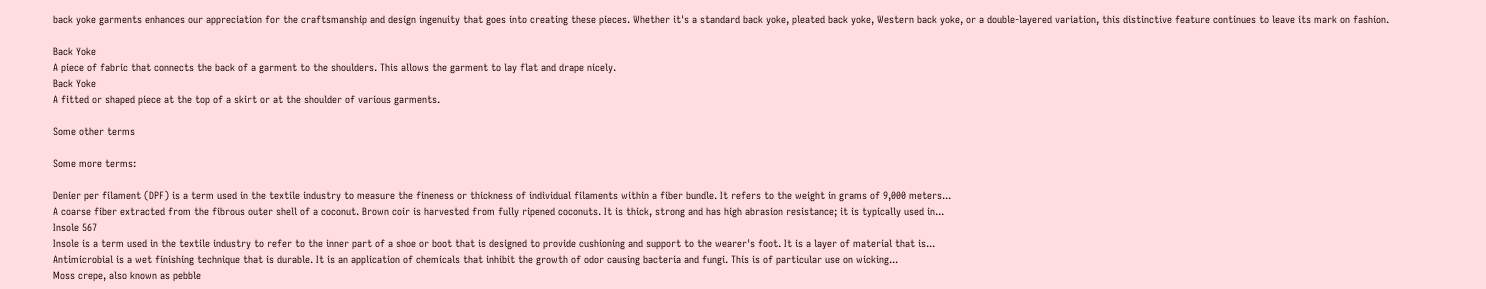back yoke garments enhances our appreciation for the craftsmanship and design ingenuity that goes into creating these pieces. Whether it's a standard back yoke, pleated back yoke, Western back yoke, or a double-layered variation, this distinctive feature continues to leave its mark on fashion.

Back Yoke
A piece of fabric that connects the back of a garment to the shoulders. This allows the garment to lay flat and drape nicely.
Back Yoke
A fitted or shaped piece at the top of a skirt or at the shoulder of various garments.

Some other terms

Some more terms:

Denier per filament (DPF) is a term used in the textile industry to measure the fineness or thickness of individual filaments within a fiber bundle. It refers to the weight in grams of 9,000 meters...
A coarse fiber extracted from the fibrous outer shell of a coconut. Brown coir is harvested from fully ripened coconuts. It is thick, strong and has high abrasion resistance; it is typically used in...
Insole 567
Insole is a term used in the textile industry to refer to the inner part of a shoe or boot that is designed to provide cushioning and support to the wearer's foot. It is a layer of material that is...
Antimicrobial is a wet finishing technique that is durable. It is an application of chemicals that inhibit the growth of odor causing bacteria and fungi. This is of particular use on wicking...
Moss crepe, also known as pebble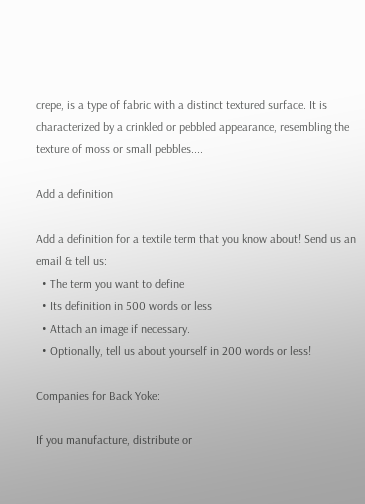crepe, is a type of fabric with a distinct textured surface. It is characterized by a crinkled or pebbled appearance, resembling the texture of moss or small pebbles....

Add a definition

Add a definition for a textile term that you know about! Send us an email & tell us:
  • The term you want to define
  • Its definition in 500 words or less
  • Attach an image if necessary.
  • Optionally, tell us about yourself in 200 words or less!

Companies for Back Yoke:

If you manufacture, distribute or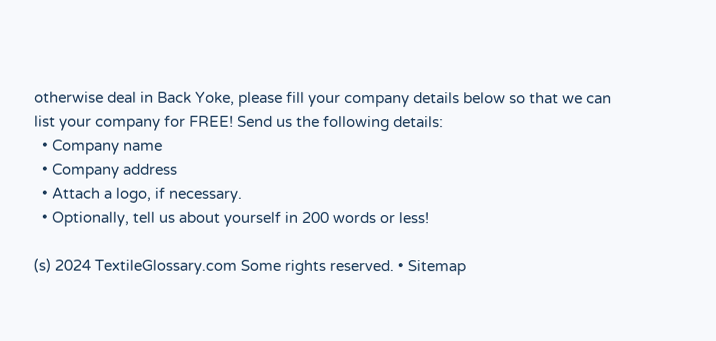otherwise deal in Back Yoke, please fill your company details below so that we can list your company for FREE! Send us the following details:
  • Company name
  • Company address
  • Attach a logo, if necessary.
  • Optionally, tell us about yourself in 200 words or less!

(s) 2024 TextileGlossary.com Some rights reserved. • Sitemap